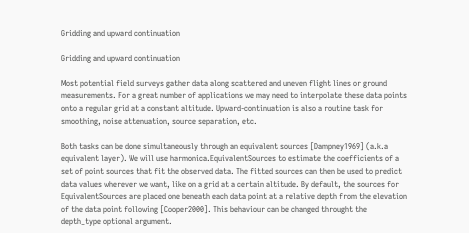Gridding and upward continuation

Gridding and upward continuation

Most potential field surveys gather data along scattered and uneven flight lines or ground measurements. For a great number of applications we may need to interpolate these data points onto a regular grid at a constant altitude. Upward-continuation is also a routine task for smoothing, noise attenuation, source separation, etc.

Both tasks can be done simultaneously through an equivalent sources [Dampney1969] (a.k.a equivalent layer). We will use harmonica.EquivalentSources to estimate the coefficients of a set of point sources that fit the observed data. The fitted sources can then be used to predict data values wherever we want, like on a grid at a certain altitude. By default, the sources for EquivalentSources are placed one beneath each data point at a relative depth from the elevation of the data point following [Cooper2000]. This behaviour can be changed throught the depth_type optional argument.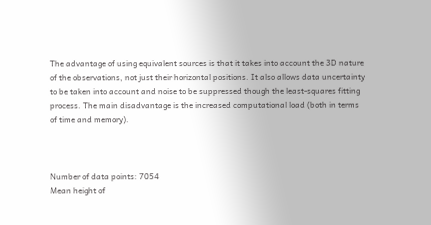The advantage of using equivalent sources is that it takes into account the 3D nature of the observations, not just their horizontal positions. It also allows data uncertainty to be taken into account and noise to be suppressed though the least-squares fitting process. The main disadvantage is the increased computational load (both in terms of time and memory).



Number of data points: 7054
Mean height of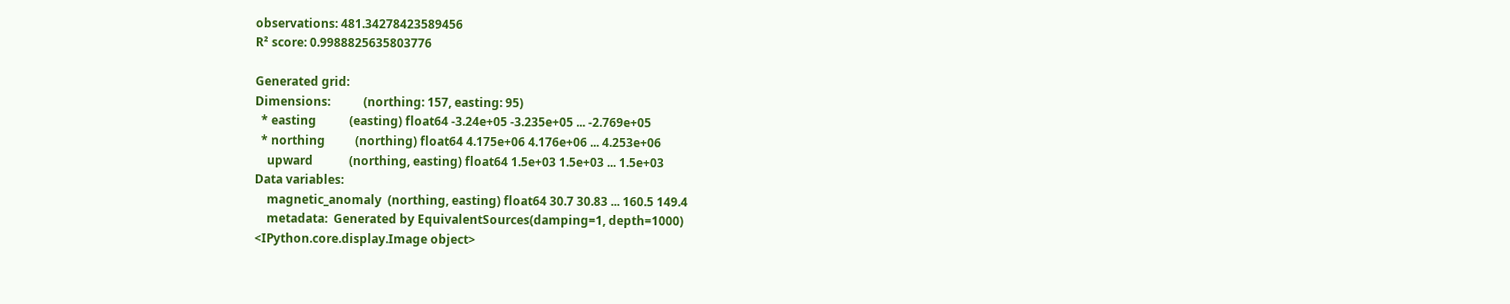observations: 481.34278423589456
R² score: 0.9988825635803776

Generated grid:
Dimensions:           (northing: 157, easting: 95)
  * easting           (easting) float64 -3.24e+05 -3.235e+05 ... -2.769e+05
  * northing          (northing) float64 4.175e+06 4.176e+06 ... 4.253e+06
    upward            (northing, easting) float64 1.5e+03 1.5e+03 ... 1.5e+03
Data variables:
    magnetic_anomaly  (northing, easting) float64 30.7 30.83 ... 160.5 149.4
    metadata:  Generated by EquivalentSources(damping=1, depth=1000)
<IPython.core.display.Image object>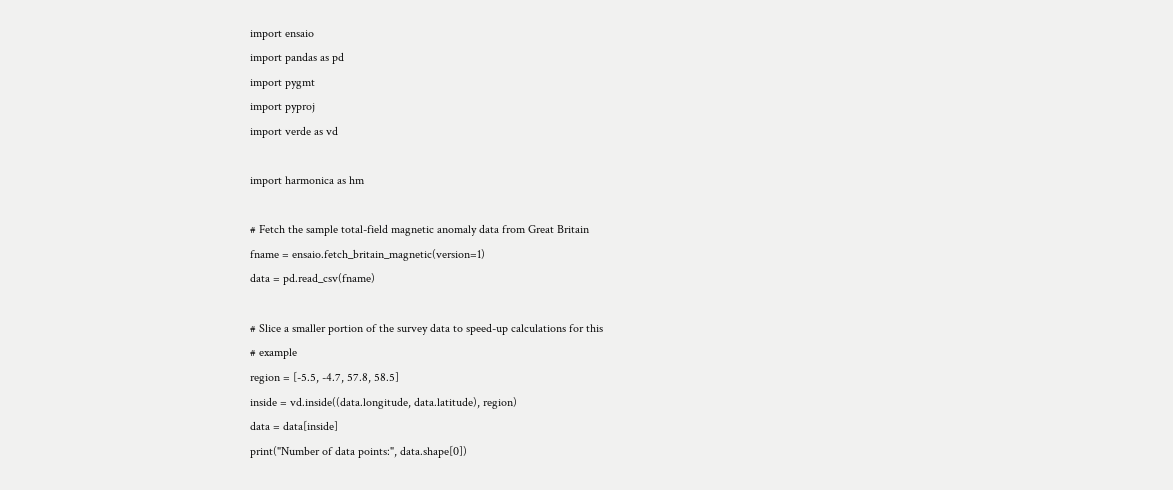import ensaio
import pandas as pd
import pygmt
import pyproj
import verde as vd

import harmonica as hm

# Fetch the sample total-field magnetic anomaly data from Great Britain
fname = ensaio.fetch_britain_magnetic(version=1)
data = pd.read_csv(fname)

# Slice a smaller portion of the survey data to speed-up calculations for this
# example
region = [-5.5, -4.7, 57.8, 58.5]
inside = vd.inside((data.longitude, data.latitude), region)
data = data[inside]
print("Number of data points:", data.shape[0])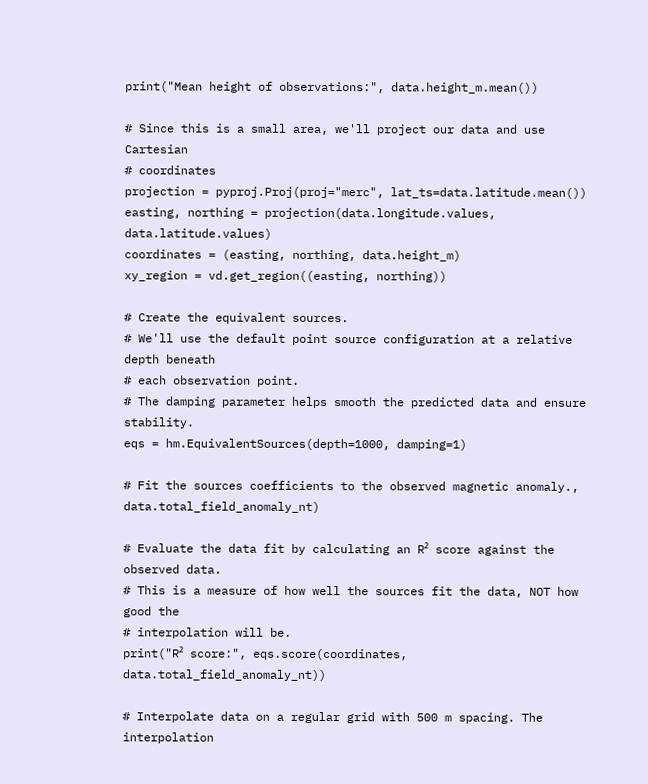print("Mean height of observations:", data.height_m.mean())

# Since this is a small area, we'll project our data and use Cartesian
# coordinates
projection = pyproj.Proj(proj="merc", lat_ts=data.latitude.mean())
easting, northing = projection(data.longitude.values, data.latitude.values)
coordinates = (easting, northing, data.height_m)
xy_region = vd.get_region((easting, northing))

# Create the equivalent sources.
# We'll use the default point source configuration at a relative depth beneath
# each observation point.
# The damping parameter helps smooth the predicted data and ensure stability.
eqs = hm.EquivalentSources(depth=1000, damping=1)

# Fit the sources coefficients to the observed magnetic anomaly., data.total_field_anomaly_nt)

# Evaluate the data fit by calculating an R² score against the observed data.
# This is a measure of how well the sources fit the data, NOT how good the
# interpolation will be.
print("R² score:", eqs.score(coordinates, data.total_field_anomaly_nt))

# Interpolate data on a regular grid with 500 m spacing. The interpolation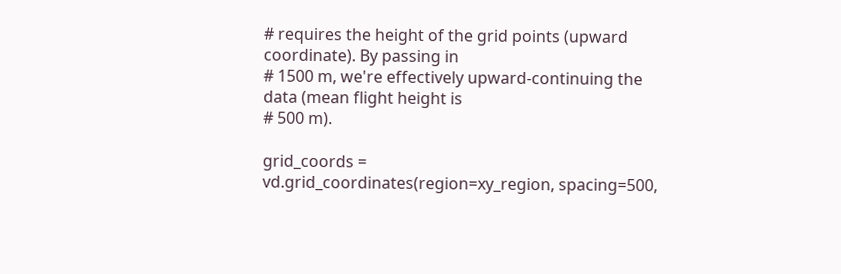# requires the height of the grid points (upward coordinate). By passing in
# 1500 m, we're effectively upward-continuing the data (mean flight height is
# 500 m).

grid_coords = vd.grid_coordinates(region=xy_region, spacing=500,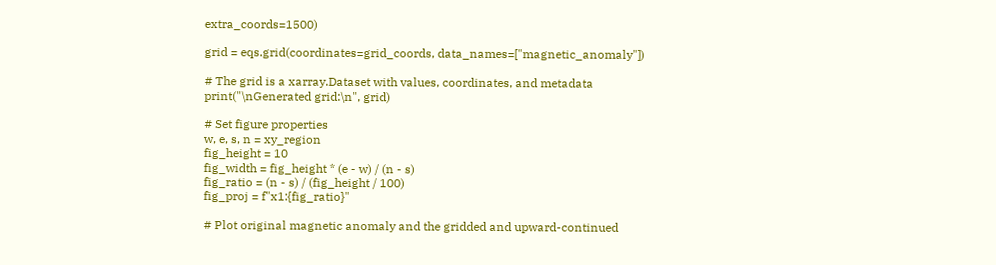extra_coords=1500)

grid = eqs.grid(coordinates=grid_coords, data_names=["magnetic_anomaly"])

# The grid is a xarray.Dataset with values, coordinates, and metadata
print("\nGenerated grid:\n", grid)

# Set figure properties
w, e, s, n = xy_region
fig_height = 10
fig_width = fig_height * (e - w) / (n - s)
fig_ratio = (n - s) / (fig_height / 100)
fig_proj = f"x1:{fig_ratio}"

# Plot original magnetic anomaly and the gridded and upward-continued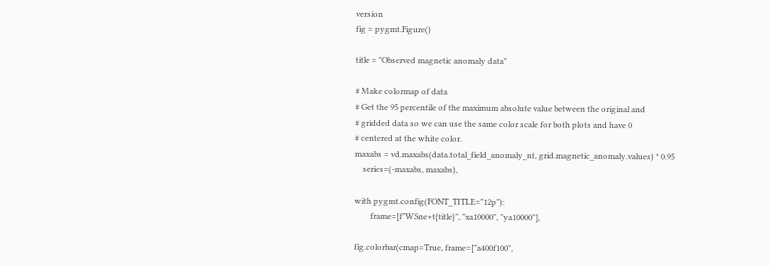version
fig = pygmt.Figure()

title = "Observed magnetic anomaly data"

# Make colormap of data
# Get the 95 percentile of the maximum absolute value between the original and
# gridded data so we can use the same color scale for both plots and have 0
# centered at the white color.
maxabs = vd.maxabs(data.total_field_anomaly_nt, grid.magnetic_anomaly.values) * 0.95
    series=(-maxabs, maxabs),

with pygmt.config(FONT_TITLE="12p"):
        frame=[f"WSne+t{title}", "xa10000", "ya10000"],

fig.colorbar(cmap=True, frame=["a400f100",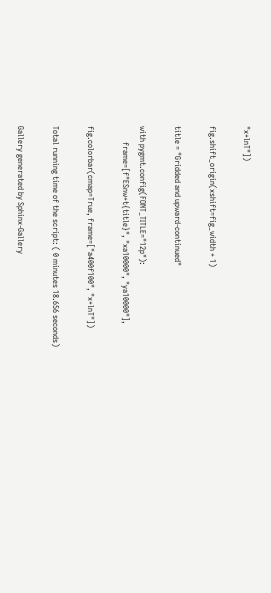"x+lnT"])

fig.shift_origin(xshift=fig_width + 1)

title = "Gridded and upward-continued"

with pygmt.config(FONT_TITLE="12p"):
        frame=[f"ESnw+t{title}", "xa10000", "ya10000"],

fig.colorbar(cmap=True, frame=["a400f100", "x+lnT"])

Total running time of the script: ( 0 minutes 18.656 seconds)

Gallery generated by Sphinx-Gallery